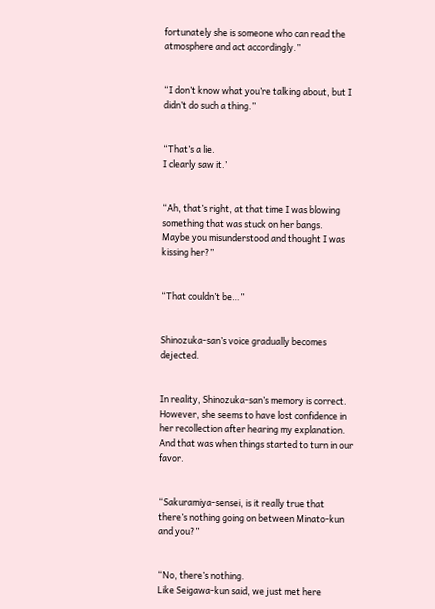fortunately she is someone who can read the atmosphere and act accordingly.”


“I don’t know what you’re talking about, but I didn’t do such a thing.”


“That’s a lie.
I clearly saw it.’


“Ah, that’s right, at that time I was blowing something that was stuck on her bangs.
Maybe you misunderstood and thought I was kissing her?”


“That couldn’t be…”


Shinozuka-san’s voice gradually becomes dejected.


In reality, Shinozuka-san’s memory is correct.
However, she seems to have lost confidence in her recollection after hearing my explanation.
And that was when things started to turn in our favor.


“Sakuramiya-sensei, is it really true that there’s nothing going on between Minato-kun and you?”


“No, there’s nothing.
Like Seigawa-kun said, we just met here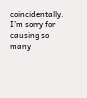coincidentally.
I’m sorry for causing so many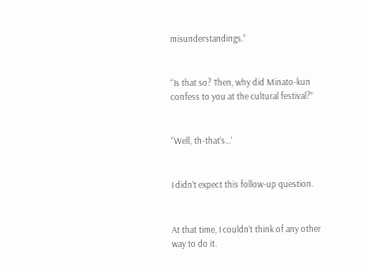misunderstandings.”


“Is that so? Then, why did Minato-kun confess to you at the cultural festival?”


“Well, th-that’s…’


I didn’t expect this follow-up question.


At that time, I couldn’t think of any other way to do it.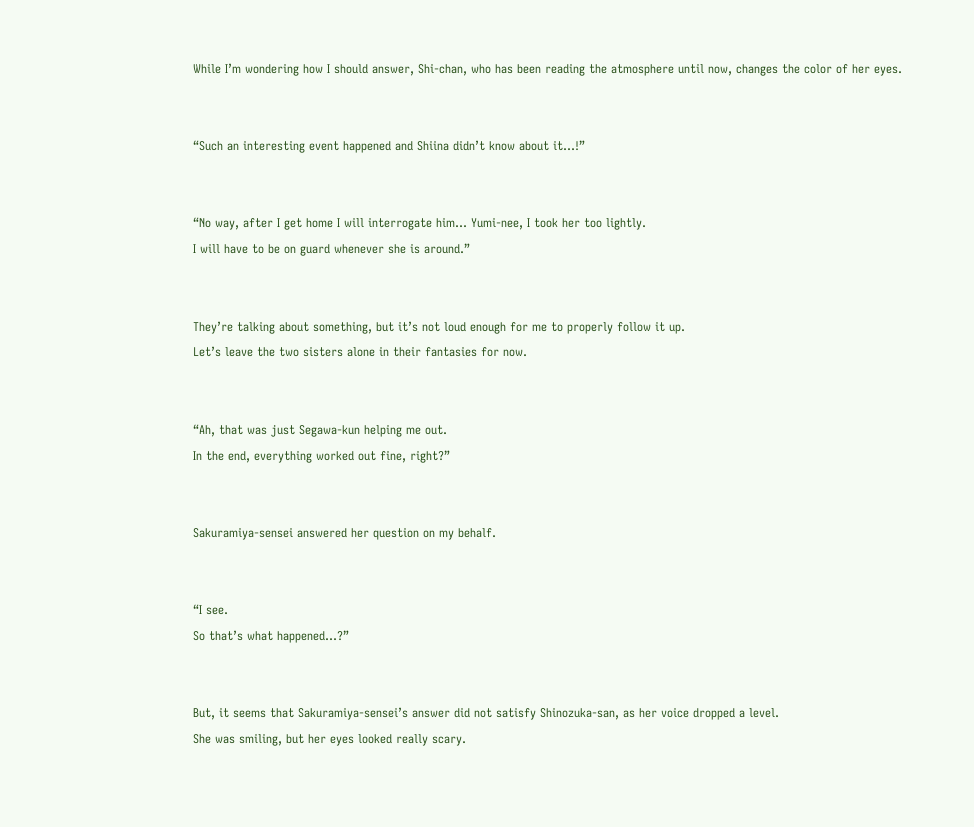While I’m wondering how I should answer, Shi-chan, who has been reading the atmosphere until now, changes the color of her eyes.


“Such an interesting event happened and Shiina didn’t know about it…!”


“No way, after I get home I will interrogate him… Yumi-nee, I took her too lightly.
I will have to be on guard whenever she is around.”


They’re talking about something, but it’s not loud enough for me to properly follow it up.
Let’s leave the two sisters alone in their fantasies for now.


“Ah, that was just Segawa-kun helping me out.
In the end, everything worked out fine, right?”


Sakuramiya-sensei answered her question on my behalf.


“I see.
So that’s what happened…?”


But, it seems that Sakuramiya-sensei’s answer did not satisfy Shinozuka-san, as her voice dropped a level.
She was smiling, but her eyes looked really scary.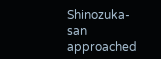Shinozuka-san approached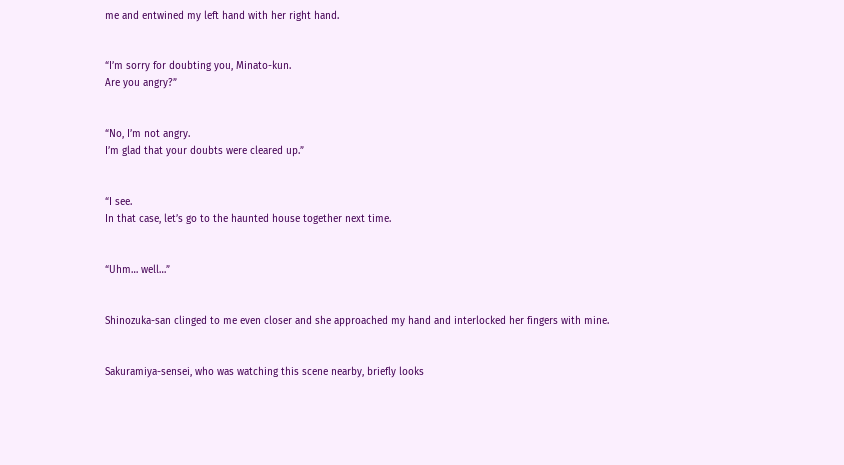me and entwined my left hand with her right hand.


“I’m sorry for doubting you, Minato-kun.
Are you angry?”


“No, I’m not angry.
I’m glad that your doubts were cleared up.”


“I see.
In that case, let’s go to the haunted house together next time.


“Uhm… well…”


Shinozuka-san clinged to me even closer and she approached my hand and interlocked her fingers with mine.


Sakuramiya-sensei, who was watching this scene nearby, briefly looks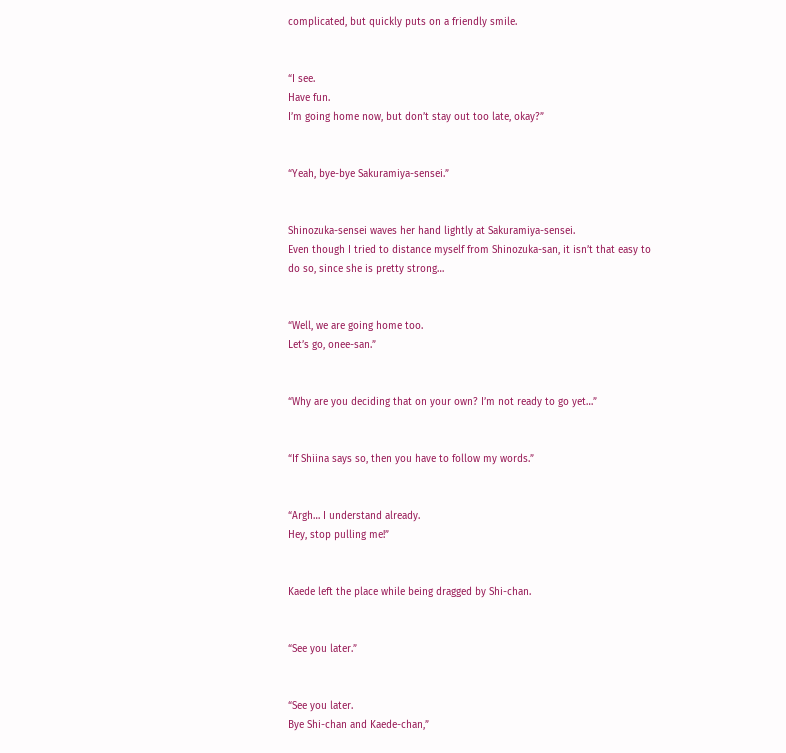complicated, but quickly puts on a friendly smile.


“I see.
Have fun.
I’m going home now, but don’t stay out too late, okay?”


“Yeah, bye-bye Sakuramiya-sensei.”


Shinozuka-sensei waves her hand lightly at Sakuramiya-sensei.
Even though I tried to distance myself from Shinozuka-san, it isn’t that easy to do so, since she is pretty strong…


“Well, we are going home too.
Let’s go, onee-san.”


“Why are you deciding that on your own? I’m not ready to go yet…”


“If Shiina says so, then you have to follow my words.”


“Argh… I understand already.
Hey, stop pulling me!”


Kaede left the place while being dragged by Shi-chan.


“See you later.”


“See you later.
Bye Shi-chan and Kaede-chan,”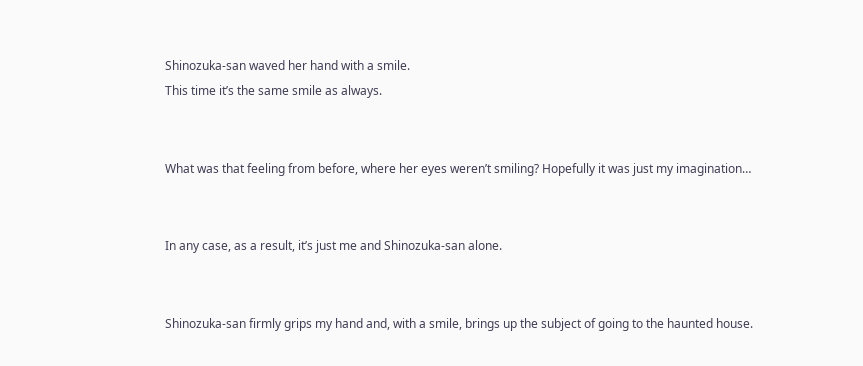Shinozuka-san waved her hand with a smile.
This time it’s the same smile as always.


What was that feeling from before, where her eyes weren’t smiling? Hopefully it was just my imagination…


In any case, as a result, it’s just me and Shinozuka-san alone.


Shinozuka-san firmly grips my hand and, with a smile, brings up the subject of going to the haunted house.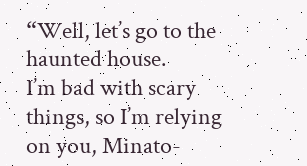“Well, let’s go to the haunted house.
I’m bad with scary things, so I’m relying on you, Minato-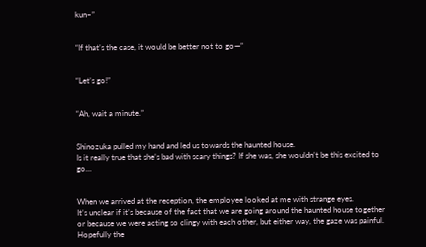kun~”


“If that’s the case, it would be better not to go—”


“Let’s go!”


“Ah, wait a minute.”


Shinozuka pulled my hand and led us towards the haunted house.
Is it really true that she’s bad with scary things? If she was, she wouldn’t be this excited to go…


When we arrived at the reception, the employee looked at me with strange eyes.
It’s unclear if it’s because of the fact that we are going around the haunted house together or because we were acting so clingy with each other, but either way, the gaze was painful.
Hopefully the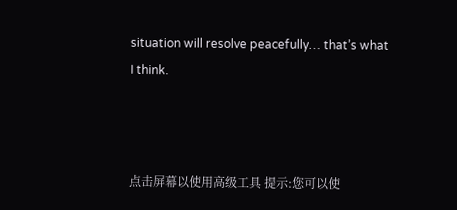situation will resolve peacefully… that’s what I think.



点击屏幕以使用高级工具 提示:您可以使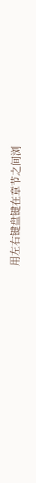用左右键盘键在章节之间浏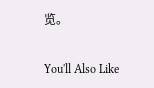览。

You'll Also Like